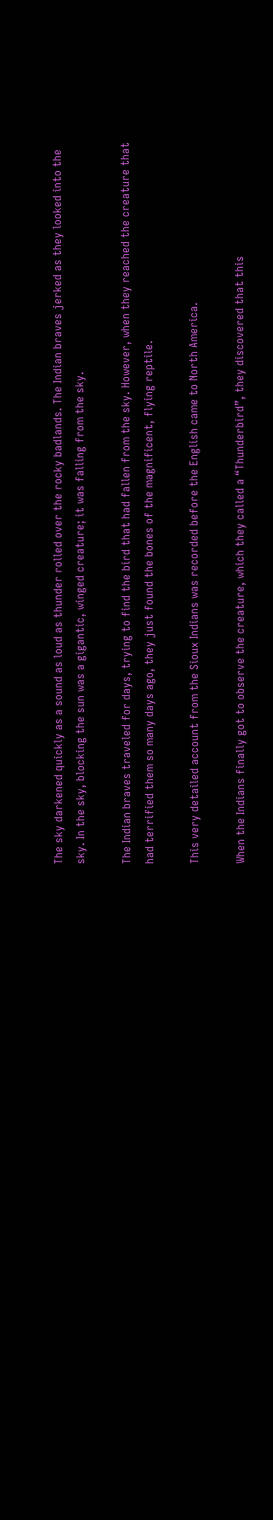The sky darkened quickly as a sound as loud as thunder rolled over the rocky badlands. The Indian braves jerked as they looked into the sky. In the sky, blocking the sun was a gigantic, winged creature; it was falling from the sky.

The Indian braves traveled for days, trying to find the bird that had fallen from the sky. However, when they reached the creature that had terrified them so many days ago, they just found the bones of the magnificent, flying reptile.

This very detailed account from the Sioux Indians was recorded before the English came to North America.

When the Indians finally got to observe the creature, which they called a “Thunderbird”, they discovered that this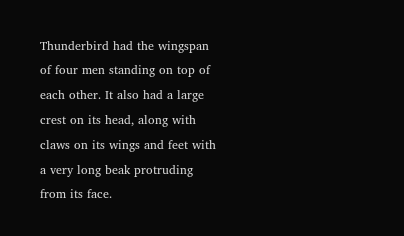Thunderbird had the wingspan of four men standing on top of each other. It also had a large crest on its head, along with claws on its wings and feet with a very long beak protruding from its face.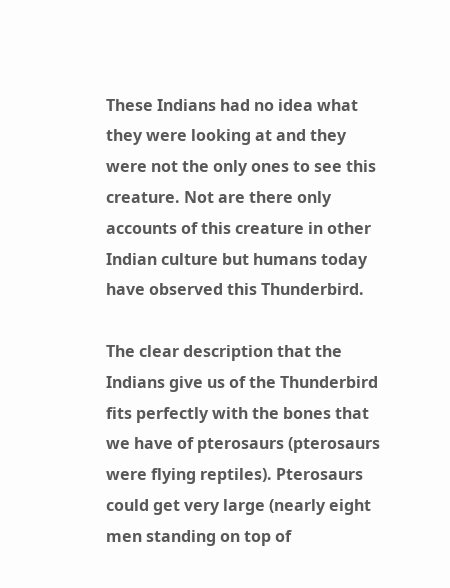These Indians had no idea what they were looking at and they were not the only ones to see this creature. Not are there only accounts of this creature in other Indian culture but humans today have observed this Thunderbird.

The clear description that the Indians give us of the Thunderbird fits perfectly with the bones that we have of pterosaurs (pterosaurs were flying reptiles). Pterosaurs could get very large (nearly eight men standing on top of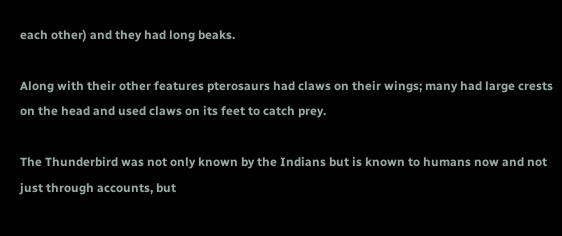each other) and they had long beaks.

Along with their other features pterosaurs had claws on their wings; many had large crests on the head and used claws on its feet to catch prey.

The Thunderbird was not only known by the Indians but is known to humans now and not just through accounts, but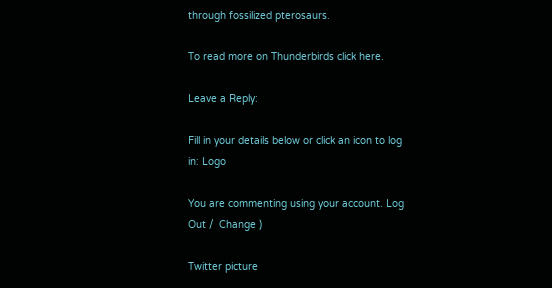through fossilized pterosaurs.

To read more on Thunderbirds click here.

Leave a Reply:

Fill in your details below or click an icon to log in: Logo

You are commenting using your account. Log Out /  Change )

Twitter picture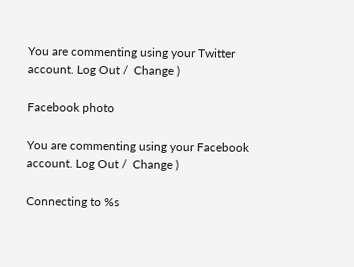You are commenting using your Twitter account. Log Out /  Change )

Facebook photo

You are commenting using your Facebook account. Log Out /  Change )

Connecting to %s